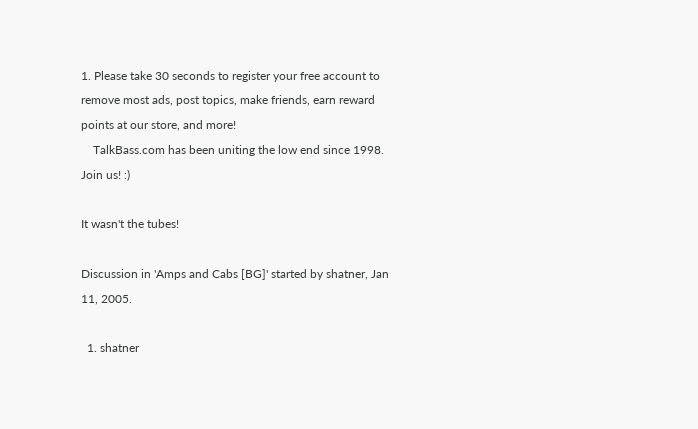1. Please take 30 seconds to register your free account to remove most ads, post topics, make friends, earn reward points at our store, and more!
    TalkBass.com has been uniting the low end since 1998.  Join us! :)

It wasn't the tubes!

Discussion in 'Amps and Cabs [BG]' started by shatner, Jan 11, 2005.

  1. shatner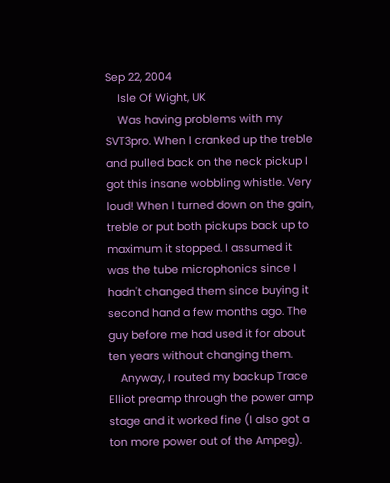Sep 22, 2004
    Isle Of Wight, UK
    Was having problems with my SVT3pro. When I cranked up the treble and pulled back on the neck pickup I got this insane wobbling whistle. Very loud! When I turned down on the gain, treble or put both pickups back up to maximum it stopped. I assumed it was the tube microphonics since I hadn't changed them since buying it second hand a few months ago. The guy before me had used it for about ten years without changing them.
    Anyway, I routed my backup Trace Elliot preamp through the power amp stage and it worked fine (I also got a ton more power out of the Ampeg).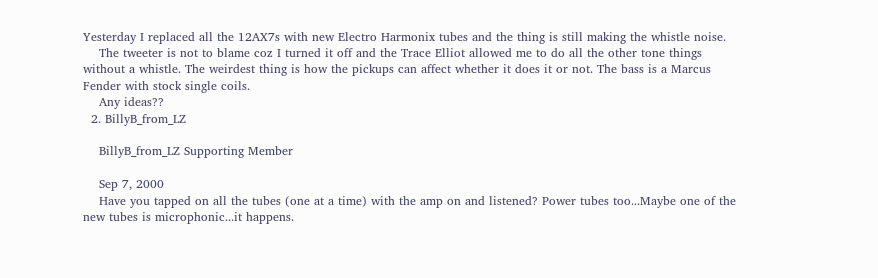Yesterday I replaced all the 12AX7s with new Electro Harmonix tubes and the thing is still making the whistle noise.
    The tweeter is not to blame coz I turned it off and the Trace Elliot allowed me to do all the other tone things without a whistle. The weirdest thing is how the pickups can affect whether it does it or not. The bass is a Marcus Fender with stock single coils.
    Any ideas??
  2. BillyB_from_LZ

    BillyB_from_LZ Supporting Member

    Sep 7, 2000
    Have you tapped on all the tubes (one at a time) with the amp on and listened? Power tubes too...Maybe one of the new tubes is microphonic...it happens.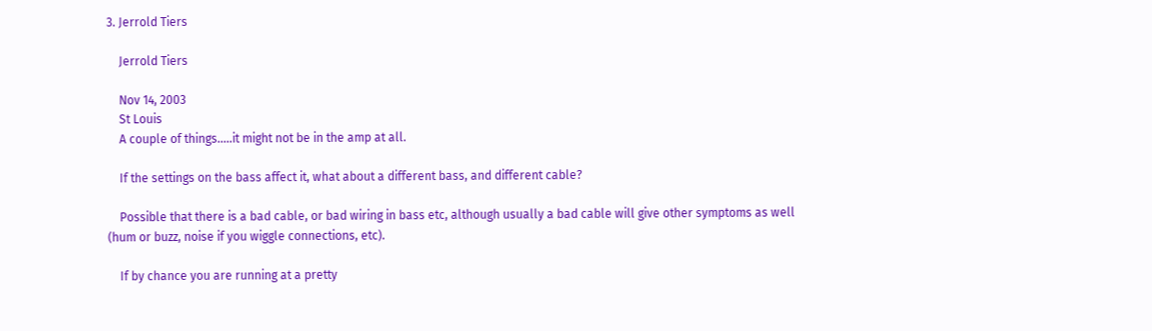3. Jerrold Tiers

    Jerrold Tiers

    Nov 14, 2003
    St Louis
    A couple of things.....it might not be in the amp at all.

    If the settings on the bass affect it, what about a different bass, and different cable?

    Possible that there is a bad cable, or bad wiring in bass etc, although usually a bad cable will give other symptoms as well (hum or buzz, noise if you wiggle connections, etc).

    If by chance you are running at a pretty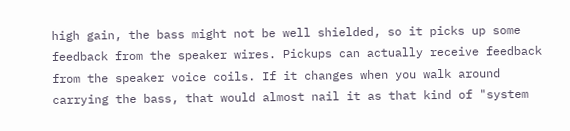high gain, the bass might not be well shielded, so it picks up some feedback from the speaker wires. Pickups can actually receive feedback from the speaker voice coils. If it changes when you walk around carrying the bass, that would almost nail it as that kind of "system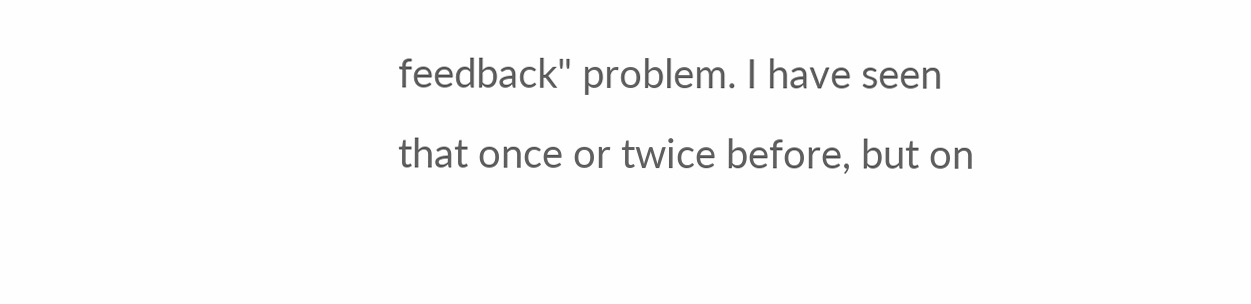feedback" problem. I have seen that once or twice before, but on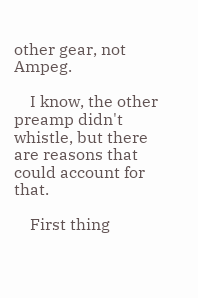other gear, not Ampeg.

    I know, the other preamp didn't whistle, but there are reasons that could account for that.

    First thing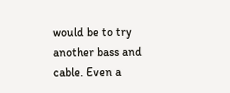would be to try another bass and cable. Even a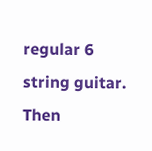regular 6 string guitar. Then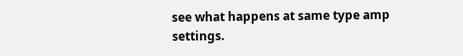see what happens at same type amp settings.